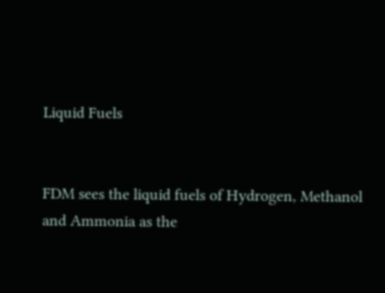Liquid Fuels


FDM sees the liquid fuels of Hydrogen, Methanol and Ammonia as the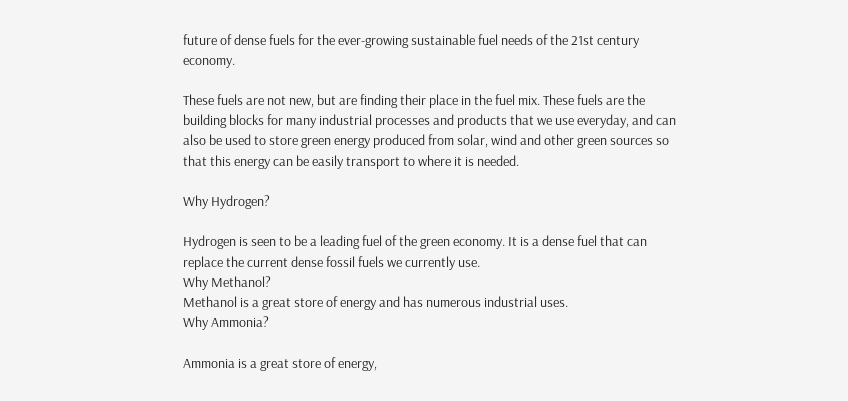future of dense fuels for the ever-growing sustainable fuel needs of the 21st century economy.

These fuels are not new, but are finding their place in the fuel mix. These fuels are the building blocks for many industrial processes and products that we use everyday, and can also be used to store green energy produced from solar, wind and other green sources so that this energy can be easily transport to where it is needed.

Why Hydrogen?

Hydrogen is seen to be a leading fuel of the green economy. It is a dense fuel that can replace the current dense fossil fuels we currently use.
Why Methanol?
Methanol is a great store of energy and has numerous industrial uses.
Why Ammonia?

Ammonia is a great store of energy,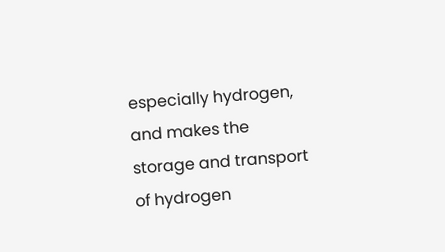especially hydrogen, and makes the storage and transport of hydrogen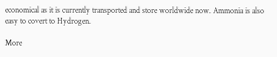economical as it is currently transported and store worldwide now. Ammonia is also easy to covert to Hydrogen.

More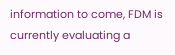information to come, FDM is currently evaluating a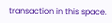transaction in this space.